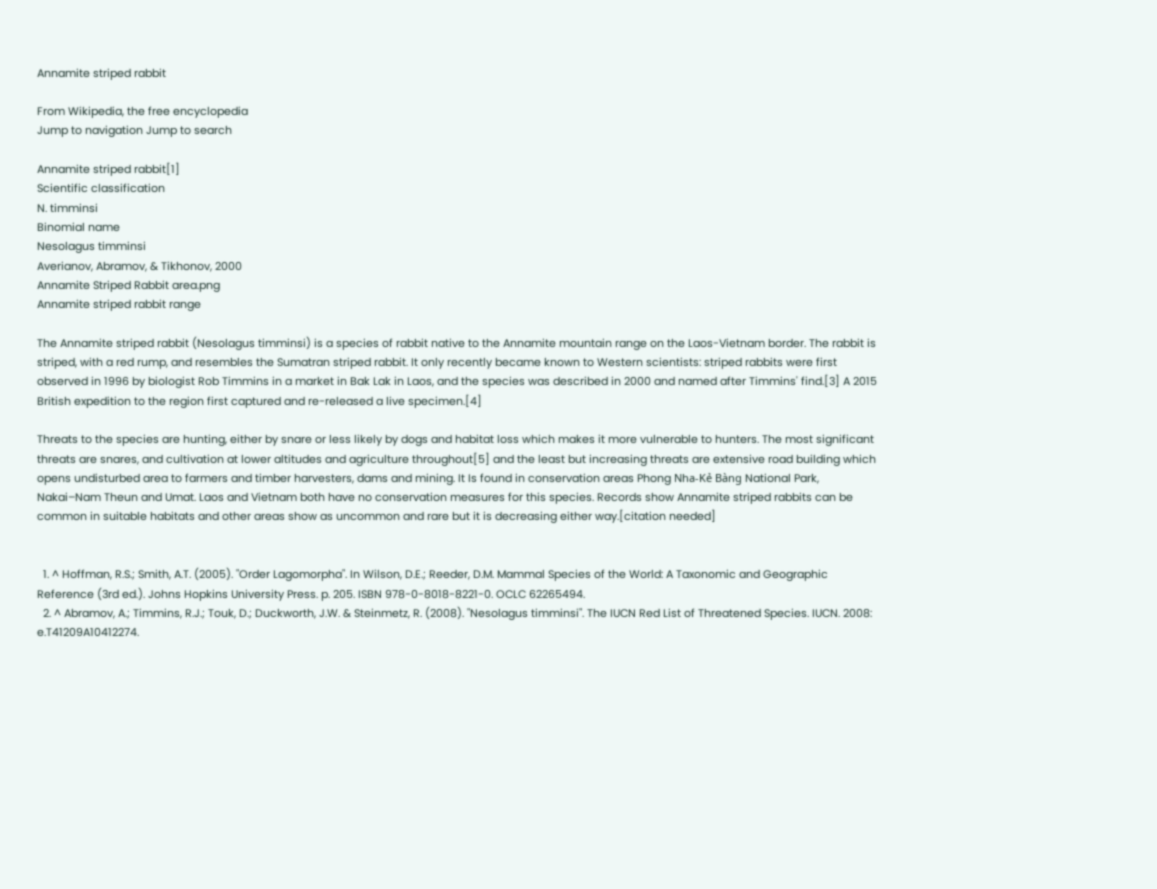Annamite striped rabbit

From Wikipedia, the free encyclopedia
Jump to navigation Jump to search

Annamite striped rabbit[1]
Scientific classification
N. timminsi
Binomial name
Nesolagus timminsi
Averianov, Abramov, & Tikhonov, 2000
Annamite Striped Rabbit area.png
Annamite striped rabbit range

The Annamite striped rabbit (Nesolagus timminsi) is a species of rabbit native to the Annamite mountain range on the Laos-Vietnam border. The rabbit is striped, with a red rump, and resembles the Sumatran striped rabbit. It only recently became known to Western scientists: striped rabbits were first observed in 1996 by biologist Rob Timmins in a market in Bak Lak in Laos, and the species was described in 2000 and named after Timmins' find.[3] A 2015 British expedition to the region first captured and re-released a live specimen.[4]

Threats to the species are hunting, either by snare or less likely by dogs and habitat loss which makes it more vulnerable to hunters. The most significant threats are snares, and cultivation at lower altitudes and agriculture throughout[5] and the least but increasing threats are extensive road building which opens undisturbed area to farmers and timber harvesters, dams and mining. It Is found in conservation areas Phong Nha-Kẻ Bàng National Park, Nakai–Nam Theun and Umat. Laos and Vietnam both have no conservation measures for this species. Records show Annamite striped rabbits can be common in suitable habitats and other areas show as uncommon and rare but it is decreasing either way.[citation needed]


  1. ^ Hoffman, R.S.; Smith, A.T. (2005). "Order Lagomorpha". In Wilson, D.E.; Reeder, D.M. Mammal Species of the World: A Taxonomic and Geographic Reference (3rd ed.). Johns Hopkins University Press. p. 205. ISBN 978-0-8018-8221-0. OCLC 62265494.
  2. ^ Abramov, A.; Timmins, R.J.; Touk, D.; Duckworth, J.W. & Steinmetz, R. (2008). "Nesolagus timminsi". The IUCN Red List of Threatened Species. IUCN. 2008: e.T41209A10412274.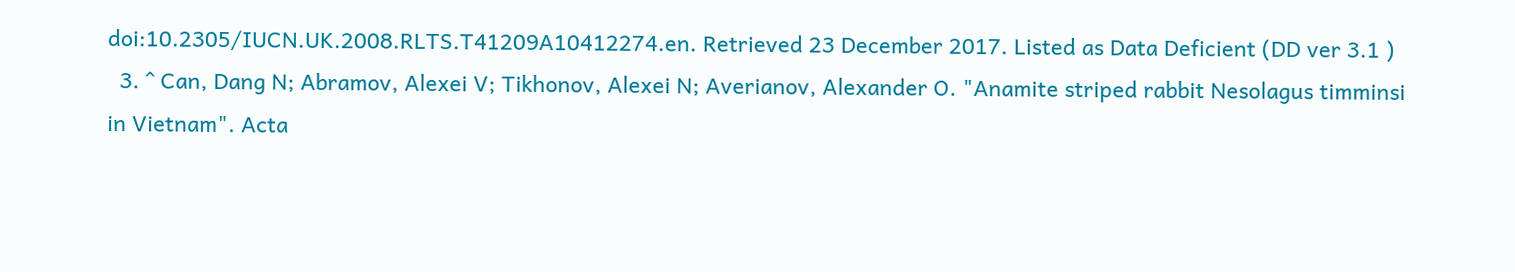doi:10.2305/IUCN.UK.2008.RLTS.T41209A10412274.en. Retrieved 23 December 2017. Listed as Data Deficient (DD ver 3.1 )
  3. ^ Can, Dang N; Abramov, Alexei V; Tikhonov, Alexei N; Averianov, Alexander O. "Anamite striped rabbit Nesolagus timminsi in Vietnam". Acta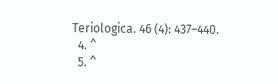Teriologica. 46 (4): 437–440.
  4. ^
  5. ^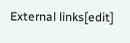External links[edit]